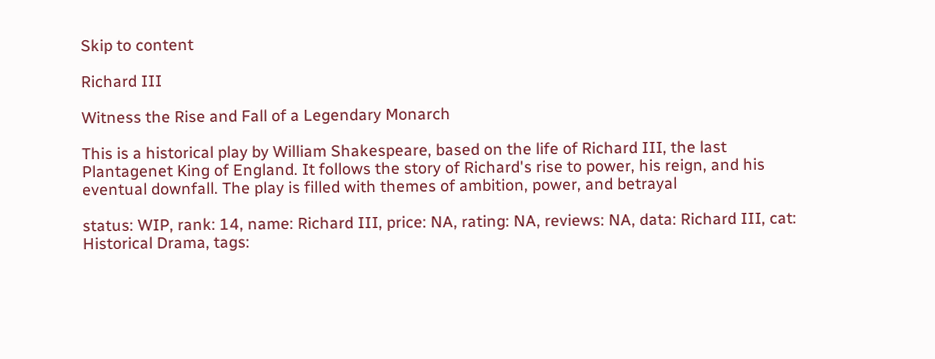Skip to content

Richard III

Witness the Rise and Fall of a Legendary Monarch

This is a historical play by William Shakespeare, based on the life of Richard III, the last Plantagenet King of England. It follows the story of Richard's rise to power, his reign, and his eventual downfall. The play is filled with themes of ambition, power, and betrayal

status: WIP, rank: 14, name: Richard III, price: NA, rating: NA, reviews: NA, data: Richard III, cat: Historical Drama, tags: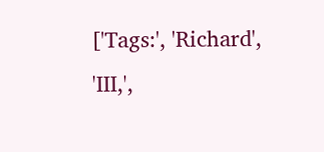['Tags:', 'Richard', 'III,',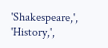'Shakespeare,', 'History,',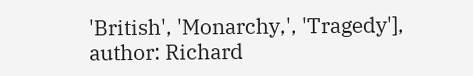'British', 'Monarchy,', 'Tragedy'], author: Richard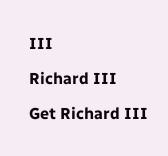III

Richard III

Get Richard III